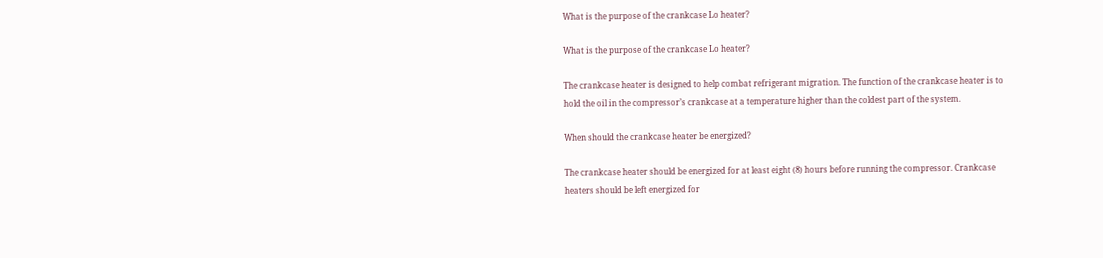What is the purpose of the crankcase Lo heater?

What is the purpose of the crankcase Lo heater?

The crankcase heater is designed to help combat refrigerant migration. The function of the crankcase heater is to hold the oil in the compressor’s crankcase at a temperature higher than the coldest part of the system.

When should the crankcase heater be energized?

The crankcase heater should be energized for at least eight (8) hours before running the compressor. Crankcase heaters should be left energized for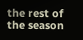the rest of the season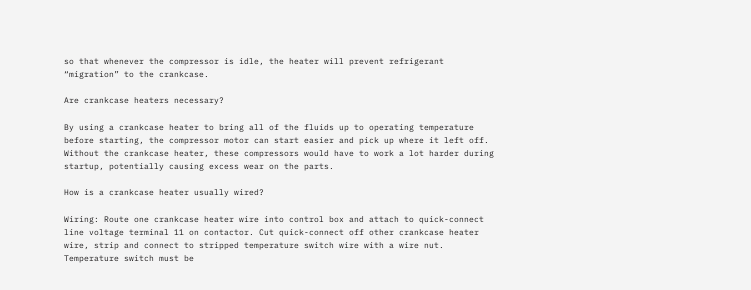so that whenever the compressor is idle, the heater will prevent refrigerant “migration” to the crankcase.

Are crankcase heaters necessary?

By using a crankcase heater to bring all of the fluids up to operating temperature before starting, the compressor motor can start easier and pick up where it left off. Without the crankcase heater, these compressors would have to work a lot harder during startup, potentially causing excess wear on the parts.

How is a crankcase heater usually wired?

Wiring: Route one crankcase heater wire into control box and attach to quick-connect line voltage terminal 11 on contactor. Cut quick-connect off other crankcase heater wire, strip and connect to stripped temperature switch wire with a wire nut. Temperature switch must be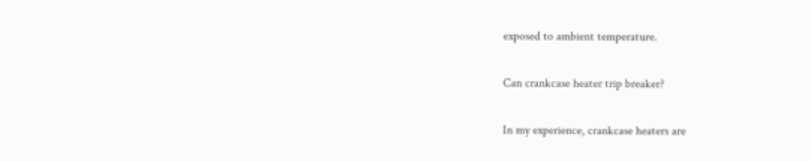exposed to ambient temperature.

Can crankcase heater trip breaker?

In my experience, crankcase heaters are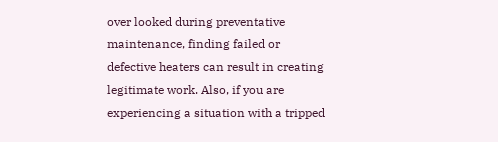over looked during preventative maintenance, finding failed or defective heaters can result in creating legitimate work. Also, if you are experiencing a situation with a tripped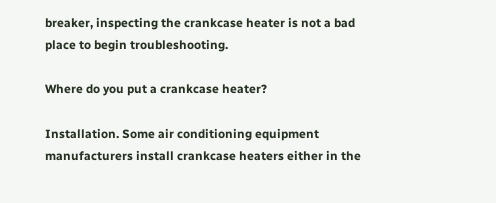breaker, inspecting the crankcase heater is not a bad place to begin troubleshooting.

Where do you put a crankcase heater?

Installation. Some air conditioning equipment manufacturers install crankcase heaters either in the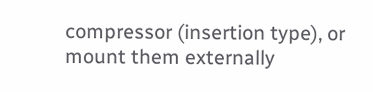compressor (insertion type), or mount them externally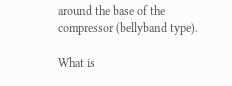around the base of the compressor (bellyband type).

What is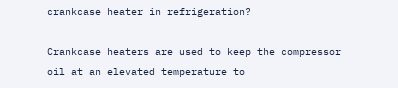crankcase heater in refrigeration?

Crankcase heaters are used to keep the compressor oil at an elevated temperature to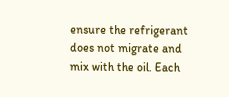ensure the refrigerant does not migrate and mix with the oil. Each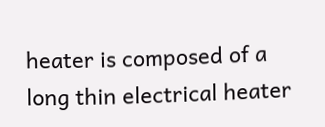heater is composed of a long thin electrical heater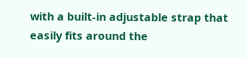with a built-in adjustable strap that easily fits around the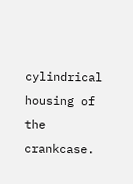cylindrical housing of the crankcase.